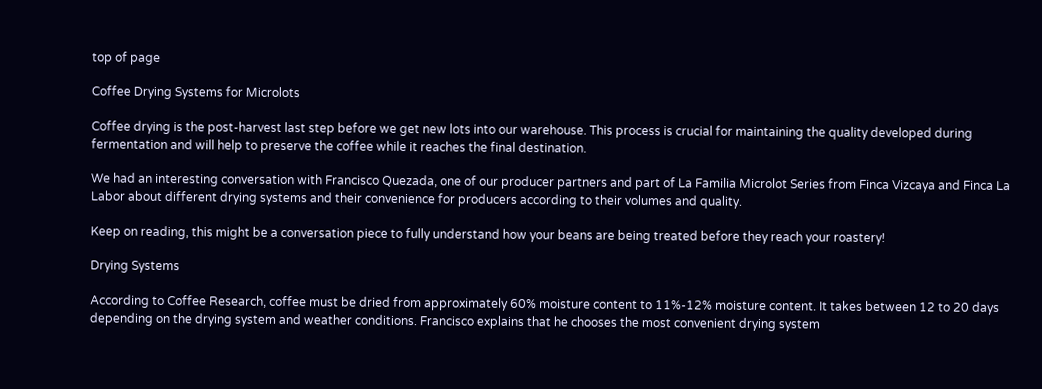top of page

Coffee Drying Systems for Microlots

Coffee drying is the post-harvest last step before we get new lots into our warehouse. This process is crucial for maintaining the quality developed during fermentation and will help to preserve the coffee while it reaches the final destination.

We had an interesting conversation with Francisco Quezada, one of our producer partners and part of La Familia Microlot Series from Finca Vizcaya and Finca La Labor about different drying systems and their convenience for producers according to their volumes and quality.

Keep on reading, this might be a conversation piece to fully understand how your beans are being treated before they reach your roastery!

Drying Systems

According to Coffee Research, coffee must be dried from approximately 60% moisture content to 11%-12% moisture content. It takes between 12 to 20 days depending on the drying system and weather conditions. Francisco explains that he chooses the most convenient drying system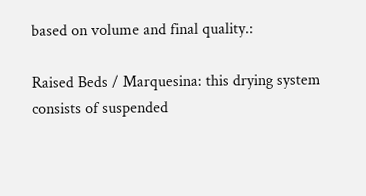based on volume and final quality.:

Raised Beds / Marquesina: this drying system consists of suspended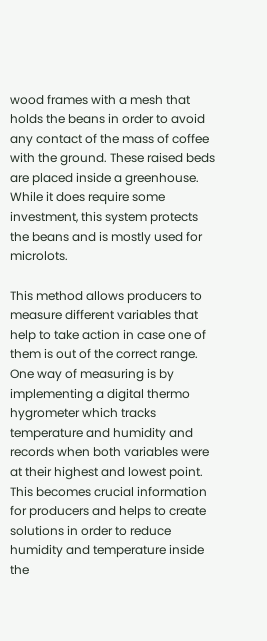wood frames with a mesh that holds the beans in order to avoid any contact of the mass of coffee with the ground. These raised beds are placed inside a greenhouse. While it does require some investment, this system protects the beans and is mostly used for microlots.

This method allows producers to measure different variables that help to take action in case one of them is out of the correct range. One way of measuring is by implementing a digital thermo hygrometer which tracks temperature and humidity and records when both variables were at their highest and lowest point. This becomes crucial information for producers and helps to create solutions in order to reduce humidity and temperature inside the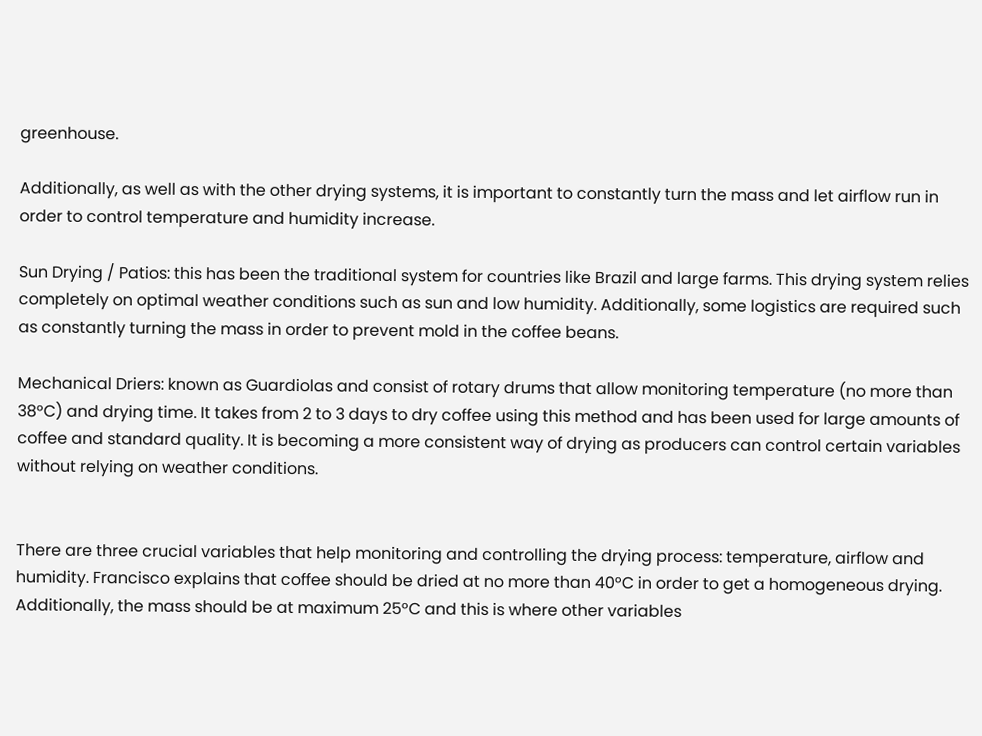greenhouse.

Additionally, as well as with the other drying systems, it is important to constantly turn the mass and let airflow run in order to control temperature and humidity increase.

Sun Drying / Patios: this has been the traditional system for countries like Brazil and large farms. This drying system relies completely on optimal weather conditions such as sun and low humidity. Additionally, some logistics are required such as constantly turning the mass in order to prevent mold in the coffee beans.

Mechanical Driers: known as Guardiolas and consist of rotary drums that allow monitoring temperature (no more than 38°C) and drying time. It takes from 2 to 3 days to dry coffee using this method and has been used for large amounts of coffee and standard quality. It is becoming a more consistent way of drying as producers can control certain variables without relying on weather conditions.


There are three crucial variables that help monitoring and controlling the drying process: temperature, airflow and humidity. Francisco explains that coffee should be dried at no more than 40°C in order to get a homogeneous drying. Additionally, the mass should be at maximum 25°C and this is where other variables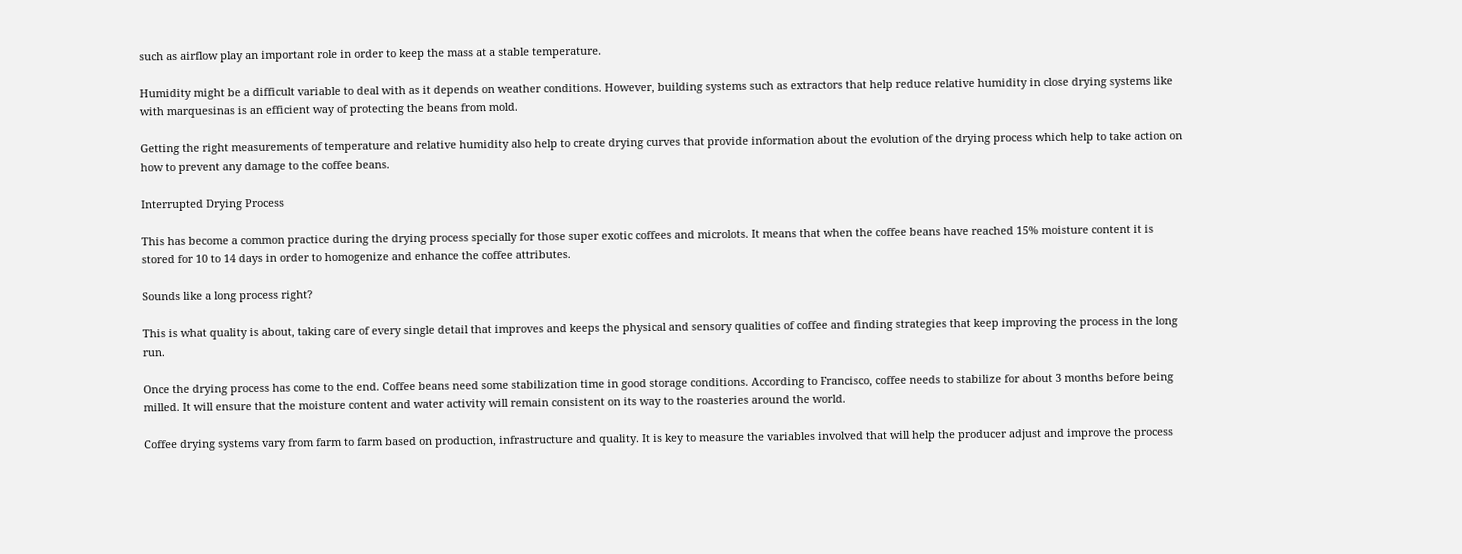such as airflow play an important role in order to keep the mass at a stable temperature.

Humidity might be a difficult variable to deal with as it depends on weather conditions. However, building systems such as extractors that help reduce relative humidity in close drying systems like with marquesinas is an efficient way of protecting the beans from mold.

Getting the right measurements of temperature and relative humidity also help to create drying curves that provide information about the evolution of the drying process which help to take action on how to prevent any damage to the coffee beans.

Interrupted Drying Process

This has become a common practice during the drying process specially for those super exotic coffees and microlots. It means that when the coffee beans have reached 15% moisture content it is stored for 10 to 14 days in order to homogenize and enhance the coffee attributes.

Sounds like a long process right?

This is what quality is about, taking care of every single detail that improves and keeps the physical and sensory qualities of coffee and finding strategies that keep improving the process in the long run.

Once the drying process has come to the end. Coffee beans need some stabilization time in good storage conditions. According to Francisco, coffee needs to stabilize for about 3 months before being milled. It will ensure that the moisture content and water activity will remain consistent on its way to the roasteries around the world.

Coffee drying systems vary from farm to farm based on production, infrastructure and quality. It is key to measure the variables involved that will help the producer adjust and improve the process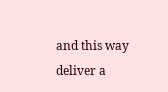and this way deliver a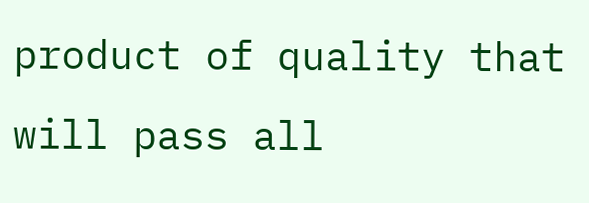product of quality that will pass all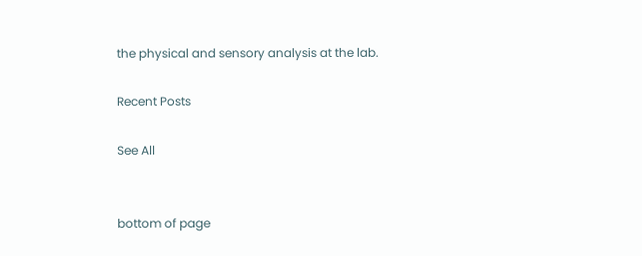the physical and sensory analysis at the lab.

Recent Posts

See All


bottom of page